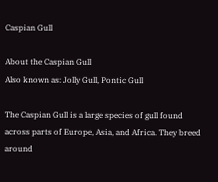Caspian Gull

About the Caspian Gull
Also known as: Jolly Gull, Pontic Gull

The Caspian Gull is a large species of gull found across parts of Europe, Asia, and Africa. They breed around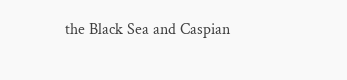the Black Sea and Caspian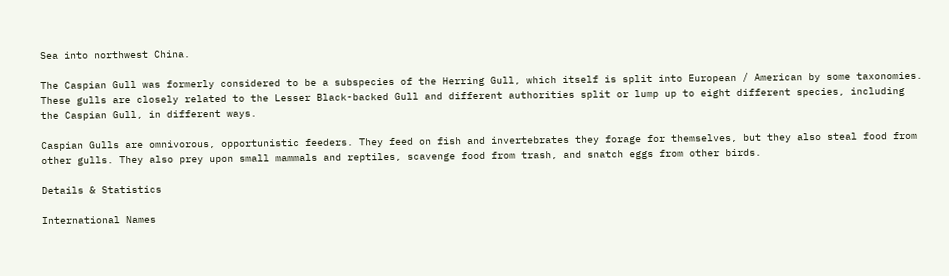Sea into northwest China.

The Caspian Gull was formerly considered to be a subspecies of the Herring Gull, which itself is split into European / American by some taxonomies. These gulls are closely related to the Lesser Black-backed Gull and different authorities split or lump up to eight different species, including the Caspian Gull, in different ways.

Caspian Gulls are omnivorous, opportunistic feeders. They feed on fish and invertebrates they forage for themselves, but they also steal food from other gulls. They also prey upon small mammals and reptiles, scavenge food from trash, and snatch eggs from other birds.

Details & Statistics

International Names